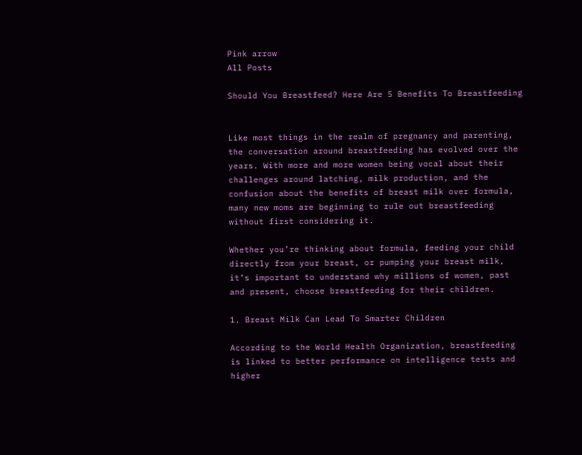Pink arrow
All Posts

Should You Breastfeed? Here Are 5 Benefits To Breastfeeding


Like most things in the realm of pregnancy and parenting, the conversation around breastfeeding has evolved over the years. With more and more women being vocal about their challenges around latching, milk production, and the confusion about the benefits of breast milk over formula, many new moms are beginning to rule out breastfeeding without first considering it.

Whether you’re thinking about formula, feeding your child directly from your breast, or pumping your breast milk, it’s important to understand why millions of women, past and present, choose breastfeeding for their children.

1. Breast Milk Can Lead To Smarter Children

According to the World Health Organization, breastfeeding is linked to better performance on intelligence tests and higher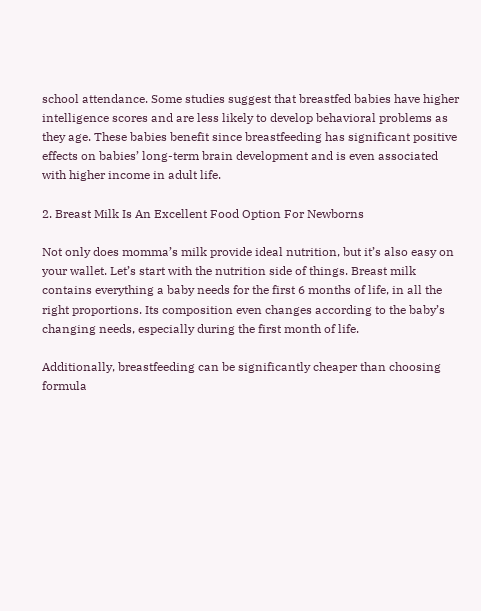school attendance. Some studies suggest that breastfed babies have higher intelligence scores and are less likely to develop behavioral problems as they age. These babies benefit since breastfeeding has significant positive effects on babies’ long-term brain development and is even associated with higher income in adult life.

2. Breast Milk Is An Excellent Food Option For Newborns

Not only does momma’s milk provide ideal nutrition, but it’s also easy on your wallet. Let’s start with the nutrition side of things. Breast milk contains everything a baby needs for the first 6 months of life, in all the right proportions. Its composition even changes according to the baby’s changing needs, especially during the first month of life.

Additionally, breastfeeding can be significantly cheaper than choosing formula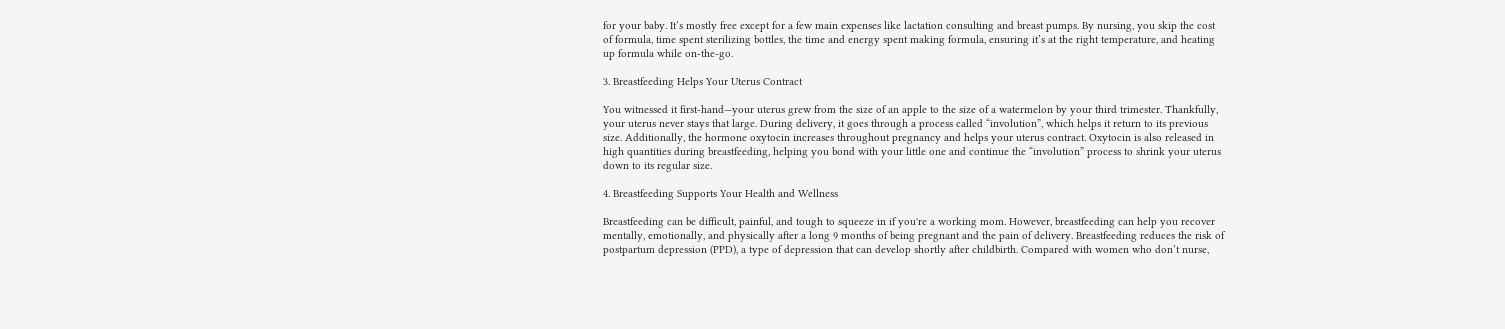for your baby. It’s mostly free except for a few main expenses like lactation consulting and breast pumps. By nursing, you skip the cost of formula, time spent sterilizing bottles, the time and energy spent making formula, ensuring it’s at the right temperature, and heating up formula while on-the-go.

3. Breastfeeding Helps Your Uterus Contract

You witnessed it first-hand—your uterus grew from the size of an apple to the size of a watermelon by your third trimester. Thankfully, your uterus never stays that large. During delivery, it goes through a process called “involution”, which helps it return to its previous size. Additionally, the hormone oxytocin increases throughout pregnancy and helps your uterus contract. Oxytocin is also released in high quantities during breastfeeding, helping you bond with your little one and continue the “involution” process to shrink your uterus down to its regular size.

4. Breastfeeding Supports Your Health and Wellness

Breastfeeding can be difficult, painful, and tough to squeeze in if you're a working mom. However, breastfeeding can help you recover mentally, emotionally, and physically after a long 9 months of being pregnant and the pain of delivery. Breastfeeding reduces the risk of postpartum depression (PPD), a type of depression that can develop shortly after childbirth. Compared with women who don’t nurse,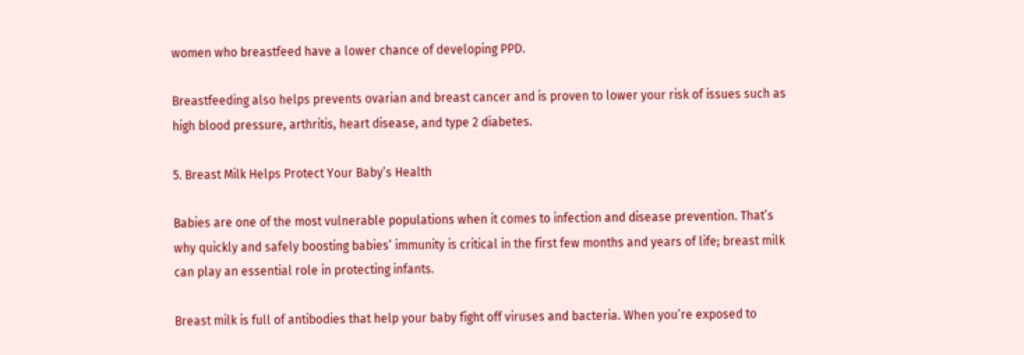women who breastfeed have a lower chance of developing PPD.

Breastfeeding also helps prevents ovarian and breast cancer and is proven to lower your risk of issues such as high blood pressure, arthritis, heart disease, and type 2 diabetes.

5. Breast Milk Helps Protect Your Baby’s Health

Babies are one of the most vulnerable populations when it comes to infection and disease prevention. That’s why quickly and safely boosting babies’ immunity is critical in the first few months and years of life; breast milk can play an essential role in protecting infants.

Breast milk is full of antibodies that help your baby fight off viruses and bacteria. When you’re exposed to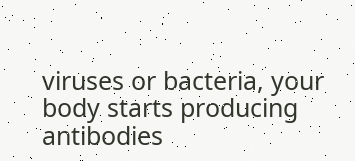viruses or bacteria, your body starts producing antibodies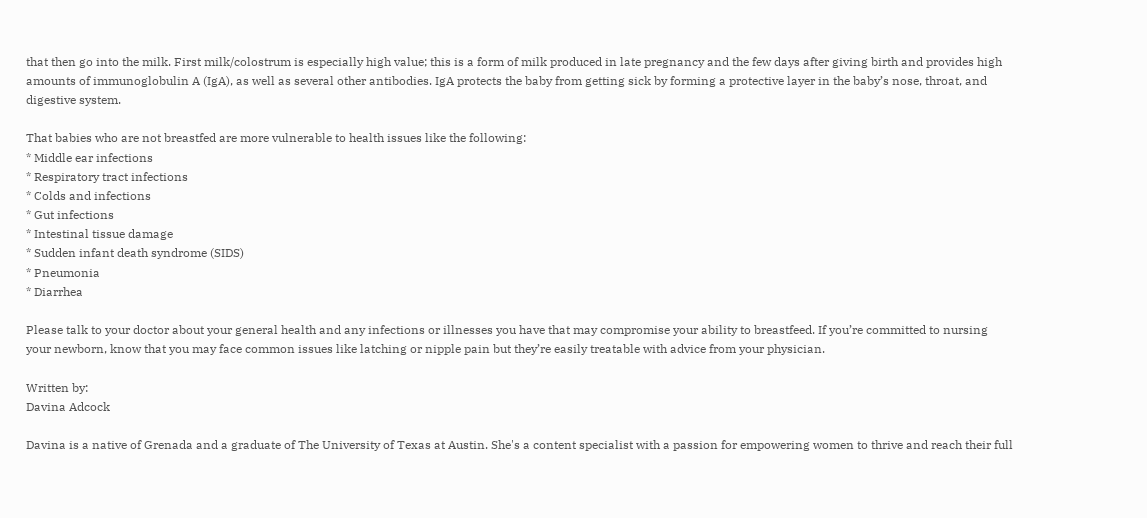that then go into the milk. First milk/colostrum is especially high value; this is a form of milk produced in late pregnancy and the few days after giving birth and provides high amounts of immunoglobulin A (IgA), as well as several other antibodies. IgA protects the baby from getting sick by forming a protective layer in the baby’s nose, throat, and digestive system.

That babies who are not breastfed are more vulnerable to health issues like the following:
* Middle ear infections
* Respiratory tract infections
* Colds and infections
* Gut infections
* Intestinal tissue damage
* Sudden infant death syndrome (SIDS)
* Pneumonia
* Diarrhea

Please talk to your doctor about your general health and any infections or illnesses you have that may compromise your ability to breastfeed. If you’re committed to nursing your newborn, know that you may face common issues like latching or nipple pain but they’re easily treatable with advice from your physician.

Written by:
Davina Adcock

Davina is a native of Grenada and a graduate of The University of Texas at Austin. She's a content specialist with a passion for empowering women to thrive and reach their full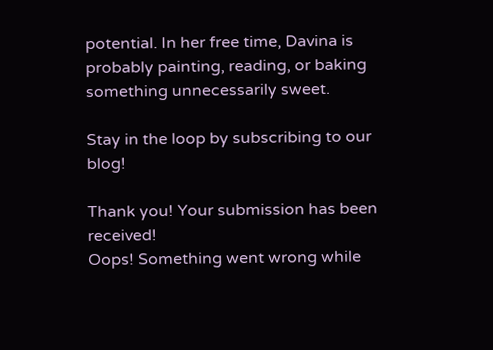potential. In her free time, Davina is probably painting, reading, or baking something unnecessarily sweet.

Stay in the loop by subscribing to our blog!

Thank you! Your submission has been received!
Oops! Something went wrong while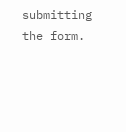submitting the form.